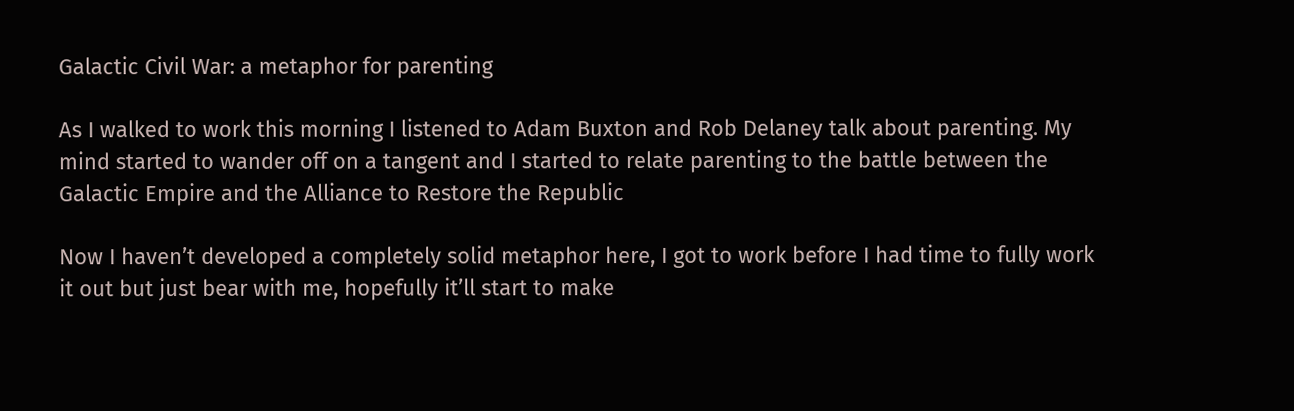Galactic Civil War: a metaphor for parenting

As I walked to work this morning I listened to Adam Buxton and Rob Delaney talk about parenting. My mind started to wander off on a tangent and I started to relate parenting to the battle between the Galactic Empire and the Alliance to Restore the Republic

Now I haven’t developed a completely solid metaphor here, I got to work before I had time to fully work it out but just bear with me, hopefully it’ll start to make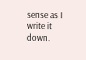sense as I write it down.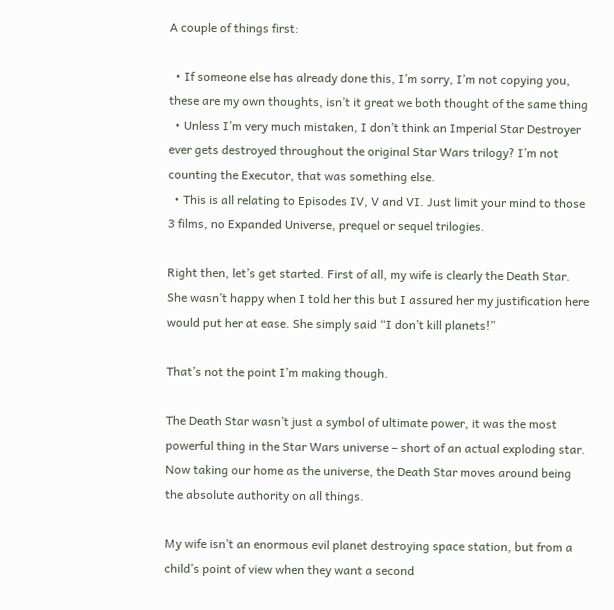A couple of things first:

  • If someone else has already done this, I’m sorry, I’m not copying you, these are my own thoughts, isn’t it great we both thought of the same thing
  • Unless I’m very much mistaken, I don’t think an Imperial Star Destroyer ever gets destroyed throughout the original Star Wars trilogy? I’m not counting the Executor, that was something else.
  • This is all relating to Episodes IV, V and VI. Just limit your mind to those 3 films, no Expanded Universe, prequel or sequel trilogies.

Right then, let’s get started. First of all, my wife is clearly the Death Star. She wasn’t happy when I told her this but I assured her my justification here would put her at ease. She simply said “I don’t kill planets!”

That’s not the point I’m making though.

The Death Star wasn’t just a symbol of ultimate power, it was the most powerful thing in the Star Wars universe – short of an actual exploding star. Now taking our home as the universe, the Death Star moves around being the absolute authority on all things.

My wife isn’t an enormous evil planet destroying space station, but from a child’s point of view when they want a second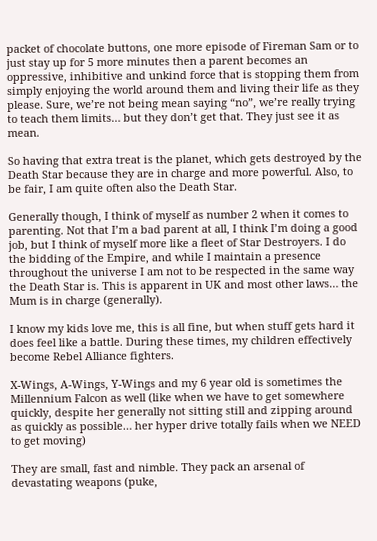packet of chocolate buttons, one more episode of Fireman Sam or to just stay up for 5 more minutes then a parent becomes an oppressive, inhibitive and unkind force that is stopping them from simply enjoying the world around them and living their life as they please. Sure, we’re not being mean saying “no”, we’re really trying to teach them limits… but they don’t get that. They just see it as mean.

So having that extra treat is the planet, which gets destroyed by the Death Star because they are in charge and more powerful. Also, to be fair, I am quite often also the Death Star.

Generally though, I think of myself as number 2 when it comes to parenting. Not that I’m a bad parent at all, I think I’m doing a good job, but I think of myself more like a fleet of Star Destroyers. I do the bidding of the Empire, and while I maintain a presence throughout the universe I am not to be respected in the same way the Death Star is. This is apparent in UK and most other laws… the Mum is in charge (generally).

I know my kids love me, this is all fine, but when stuff gets hard it does feel like a battle. During these times, my children effectively become Rebel Alliance fighters.

X-Wings, A-Wings, Y-Wings and my 6 year old is sometimes the Millennium Falcon as well (like when we have to get somewhere quickly, despite her generally not sitting still and zipping around as quickly as possible… her hyper drive totally fails when we NEED to get moving)

They are small, fast and nimble. They pack an arsenal of devastating weapons (puke,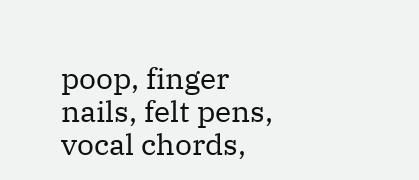poop, finger nails, felt pens, vocal chords,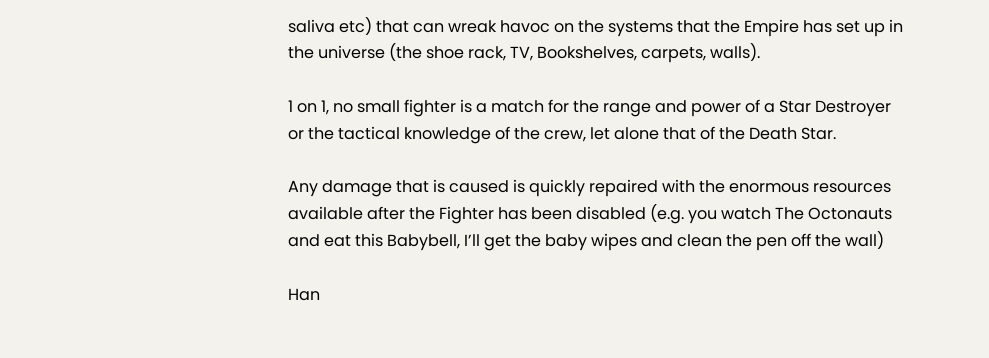saliva etc) that can wreak havoc on the systems that the Empire has set up in the universe (the shoe rack, TV, Bookshelves, carpets, walls).

1 on 1, no small fighter is a match for the range and power of a Star Destroyer or the tactical knowledge of the crew, let alone that of the Death Star.

Any damage that is caused is quickly repaired with the enormous resources available after the Fighter has been disabled (e.g. you watch The Octonauts and eat this Babybell, I’ll get the baby wipes and clean the pen off the wall)

Han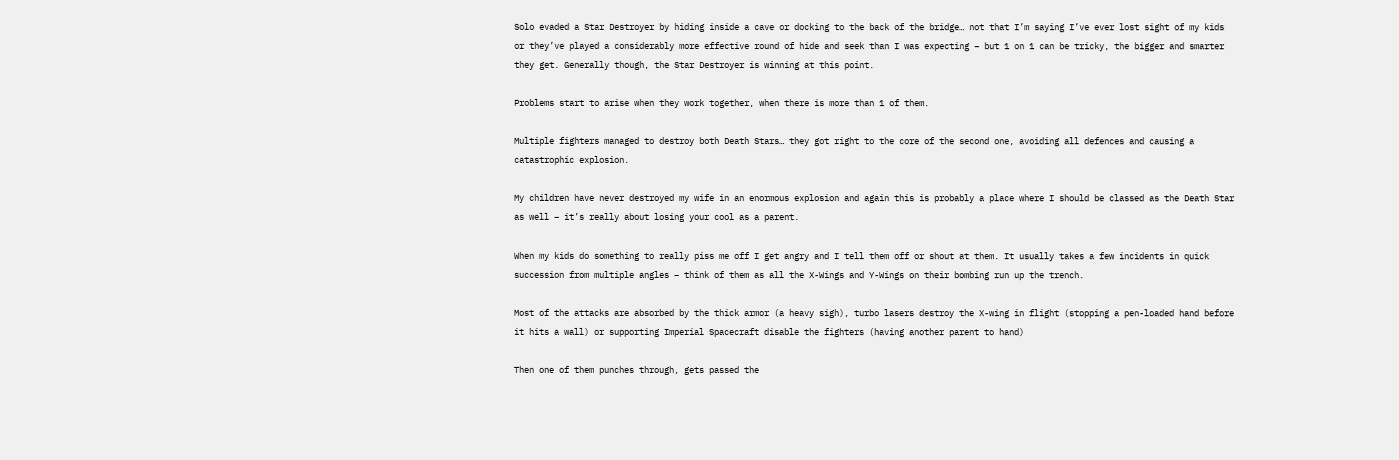Solo evaded a Star Destroyer by hiding inside a cave or docking to the back of the bridge… not that I’m saying I’ve ever lost sight of my kids or they’ve played a considerably more effective round of hide and seek than I was expecting – but 1 on 1 can be tricky, the bigger and smarter they get. Generally though, the Star Destroyer is winning at this point.

Problems start to arise when they work together, when there is more than 1 of them.

Multiple fighters managed to destroy both Death Stars… they got right to the core of the second one, avoiding all defences and causing a catastrophic explosion.

My children have never destroyed my wife in an enormous explosion and again this is probably a place where I should be classed as the Death Star as well – it’s really about losing your cool as a parent.

When my kids do something to really piss me off I get angry and I tell them off or shout at them. It usually takes a few incidents in quick succession from multiple angles – think of them as all the X-Wings and Y-Wings on their bombing run up the trench.

Most of the attacks are absorbed by the thick armor (a heavy sigh), turbo lasers destroy the X-wing in flight (stopping a pen-loaded hand before it hits a wall) or supporting Imperial Spacecraft disable the fighters (having another parent to hand)

Then one of them punches through, gets passed the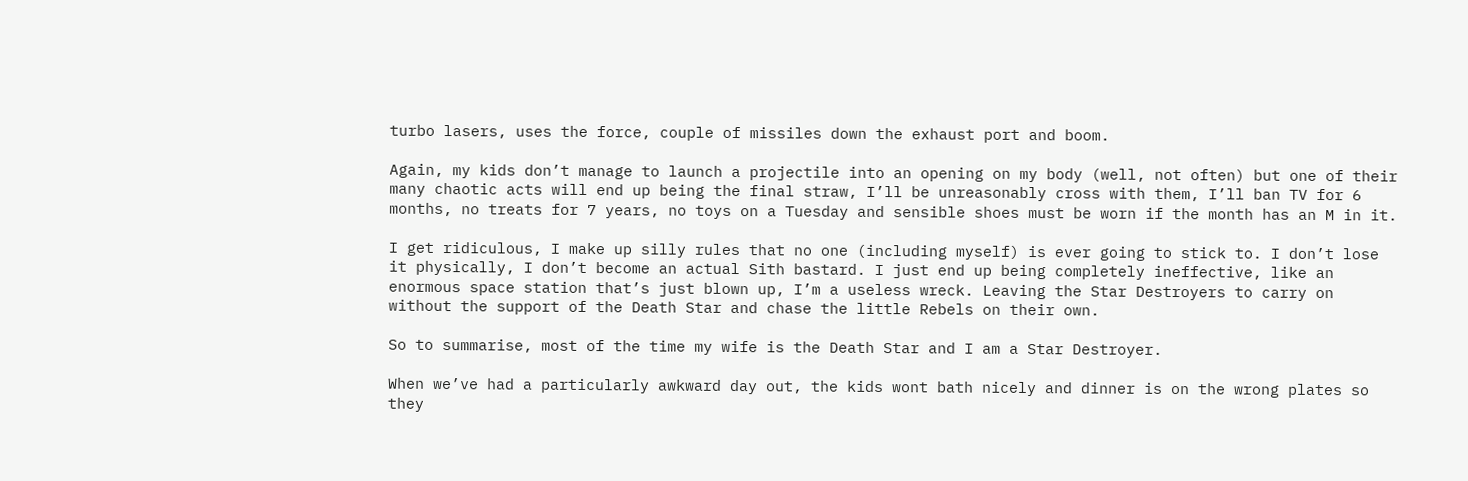turbo lasers, uses the force, couple of missiles down the exhaust port and boom.

Again, my kids don’t manage to launch a projectile into an opening on my body (well, not often) but one of their many chaotic acts will end up being the final straw, I’ll be unreasonably cross with them, I’ll ban TV for 6 months, no treats for 7 years, no toys on a Tuesday and sensible shoes must be worn if the month has an M in it.

I get ridiculous, I make up silly rules that no one (including myself) is ever going to stick to. I don’t lose it physically, I don’t become an actual Sith bastard. I just end up being completely ineffective, like an enormous space station that’s just blown up, I’m a useless wreck. Leaving the Star Destroyers to carry on without the support of the Death Star and chase the little Rebels on their own.

So to summarise, most of the time my wife is the Death Star and I am a Star Destroyer.

When we’ve had a particularly awkward day out, the kids wont bath nicely and dinner is on the wrong plates so they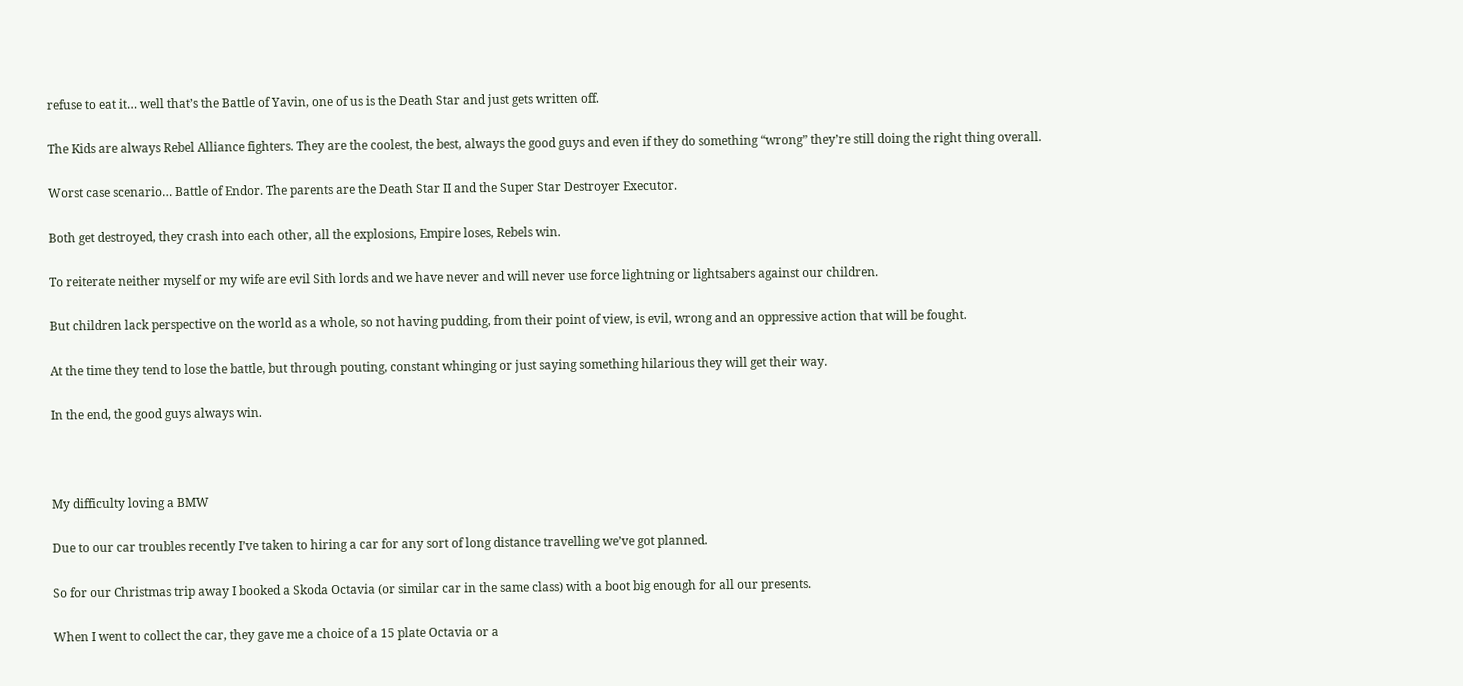refuse to eat it… well that’s the Battle of Yavin, one of us is the Death Star and just gets written off.

The Kids are always Rebel Alliance fighters. They are the coolest, the best, always the good guys and even if they do something “wrong” they’re still doing the right thing overall.

Worst case scenario… Battle of Endor. The parents are the Death Star II and the Super Star Destroyer Executor.

Both get destroyed, they crash into each other, all the explosions, Empire loses, Rebels win.

To reiterate neither myself or my wife are evil Sith lords and we have never and will never use force lightning or lightsabers against our children.

But children lack perspective on the world as a whole, so not having pudding, from their point of view, is evil, wrong and an oppressive action that will be fought.

At the time they tend to lose the battle, but through pouting, constant whinging or just saying something hilarious they will get their way.

In the end, the good guys always win.



My difficulty loving a BMW

Due to our car troubles recently I’ve taken to hiring a car for any sort of long distance travelling we’ve got planned.

So for our Christmas trip away I booked a Skoda Octavia (or similar car in the same class) with a boot big enough for all our presents.

When I went to collect the car, they gave me a choice of a 15 plate Octavia or a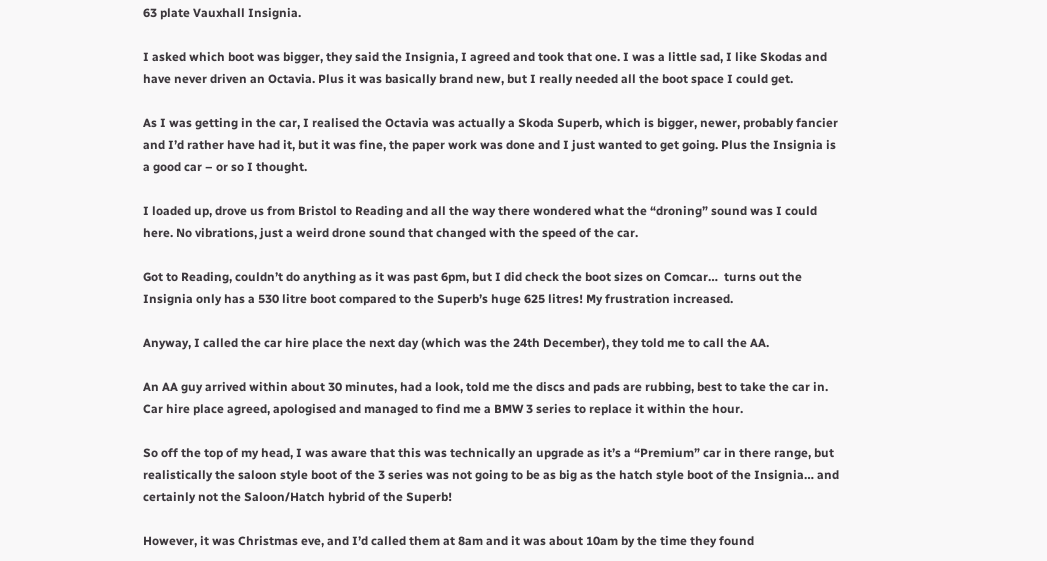63 plate Vauxhall Insignia.

I asked which boot was bigger, they said the Insignia, I agreed and took that one. I was a little sad, I like Skodas and have never driven an Octavia. Plus it was basically brand new, but I really needed all the boot space I could get.

As I was getting in the car, I realised the Octavia was actually a Skoda Superb, which is bigger, newer, probably fancier and I’d rather have had it, but it was fine, the paper work was done and I just wanted to get going. Plus the Insignia is a good car – or so I thought.

I loaded up, drove us from Bristol to Reading and all the way there wondered what the “droning” sound was I could here. No vibrations, just a weird drone sound that changed with the speed of the car.

Got to Reading, couldn’t do anything as it was past 6pm, but I did check the boot sizes on Comcar…  turns out the Insignia only has a 530 litre boot compared to the Superb’s huge 625 litres! My frustration increased.

Anyway, I called the car hire place the next day (which was the 24th December), they told me to call the AA.

An AA guy arrived within about 30 minutes, had a look, told me the discs and pads are rubbing, best to take the car in. Car hire place agreed, apologised and managed to find me a BMW 3 series to replace it within the hour.

So off the top of my head, I was aware that this was technically an upgrade as it’s a “Premium” car in there range, but realistically the saloon style boot of the 3 series was not going to be as big as the hatch style boot of the Insignia… and certainly not the Saloon/Hatch hybrid of the Superb!

However, it was Christmas eve, and I’d called them at 8am and it was about 10am by the time they found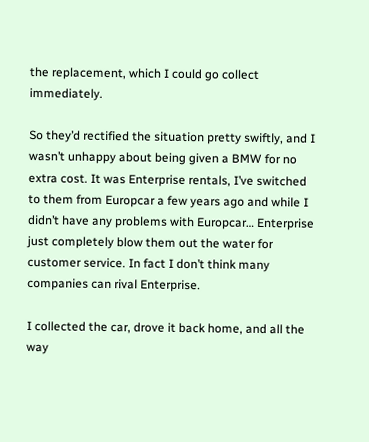the replacement, which I could go collect immediately.

So they’d rectified the situation pretty swiftly, and I wasn’t unhappy about being given a BMW for no extra cost. It was Enterprise rentals, I’ve switched to them from Europcar a few years ago and while I didn’t have any problems with Europcar… Enterprise just completely blow them out the water for customer service. In fact I don’t think many companies can rival Enterprise.

I collected the car, drove it back home, and all the way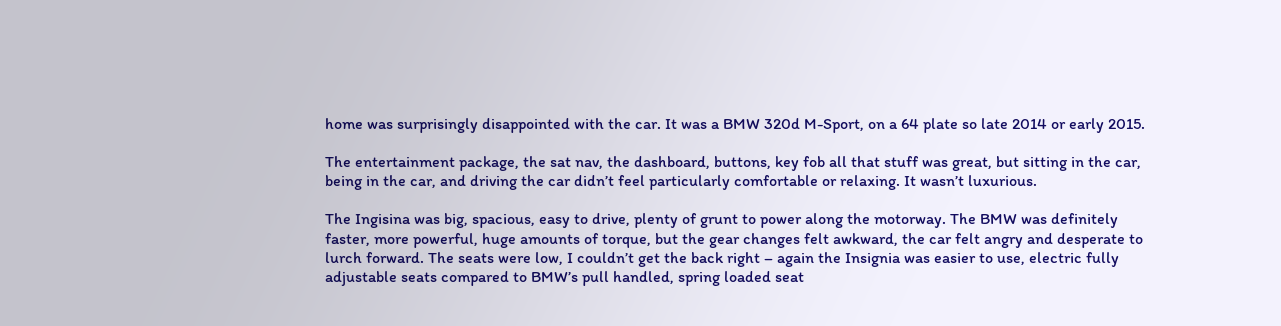home was surprisingly disappointed with the car. It was a BMW 320d M-Sport, on a 64 plate so late 2014 or early 2015.

The entertainment package, the sat nav, the dashboard, buttons, key fob all that stuff was great, but sitting in the car, being in the car, and driving the car didn’t feel particularly comfortable or relaxing. It wasn’t luxurious.

The Ingisina was big, spacious, easy to drive, plenty of grunt to power along the motorway. The BMW was definitely faster, more powerful, huge amounts of torque, but the gear changes felt awkward, the car felt angry and desperate to lurch forward. The seats were low, I couldn’t get the back right – again the Insignia was easier to use, electric fully adjustable seats compared to BMW’s pull handled, spring loaded seat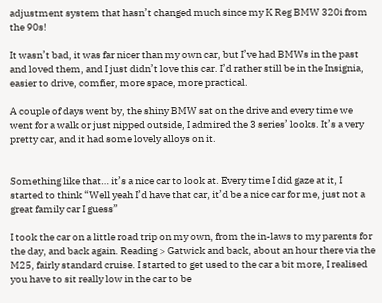adjustment system that hasn’t changed much since my K Reg BMW 320i from the 90s!

It wasn’t bad, it was far nicer than my own car, but I’ve had BMWs in the past and loved them, and I just didn’t love this car. I’d rather still be in the Insignia, easier to drive, comfier, more space, more practical.

A couple of days went by, the shiny BMW sat on the drive and every time we went for a walk or just nipped outside, I admired the 3 series’ looks. It’s a very pretty car, and it had some lovely alloys on it.


Something like that… it’s a nice car to look at. Every time I did gaze at it, I started to think “Well yeah I’d have that car, it’d be a nice car for me, just not a great family car I guess”

I took the car on a little road trip on my own, from the in-laws to my parents for the day, and back again. Reading > Gatwick and back, about an hour there via the M25, fairly standard cruise. I started to get used to the car a bit more, I realised you have to sit really low in the car to be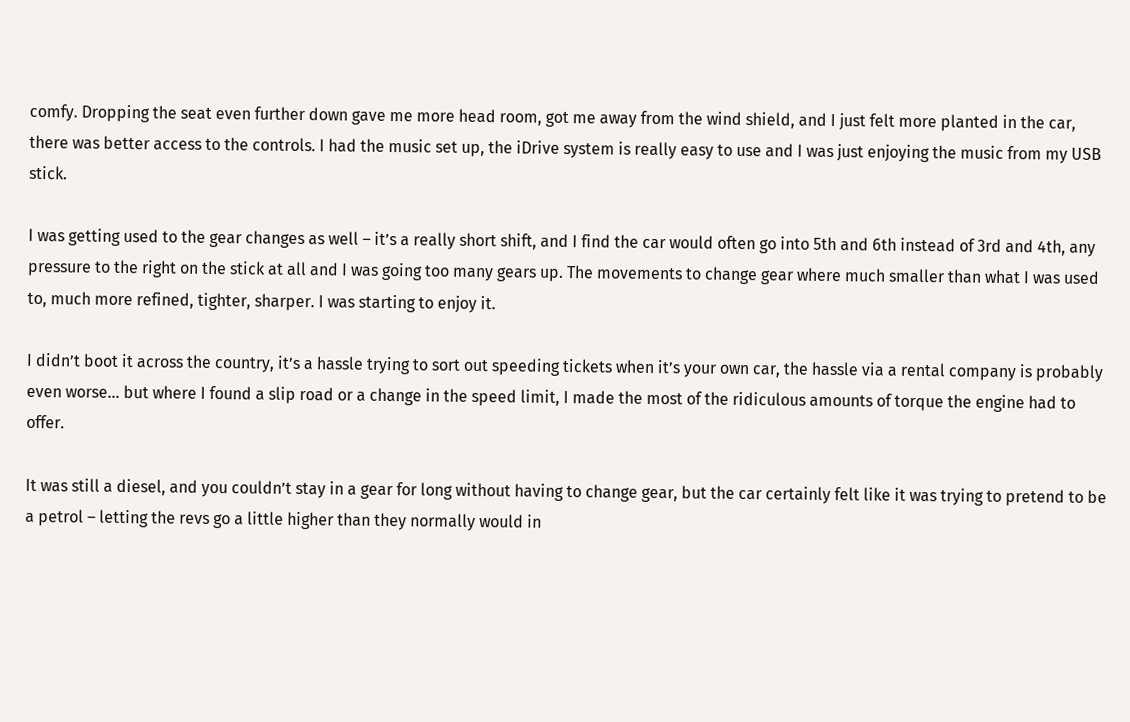comfy. Dropping the seat even further down gave me more head room, got me away from the wind shield, and I just felt more planted in the car, there was better access to the controls. I had the music set up, the iDrive system is really easy to use and I was just enjoying the music from my USB stick.

I was getting used to the gear changes as well – it’s a really short shift, and I find the car would often go into 5th and 6th instead of 3rd and 4th, any pressure to the right on the stick at all and I was going too many gears up. The movements to change gear where much smaller than what I was used to, much more refined, tighter, sharper. I was starting to enjoy it.

I didn’t boot it across the country, it’s a hassle trying to sort out speeding tickets when it’s your own car, the hassle via a rental company is probably even worse… but where I found a slip road or a change in the speed limit, I made the most of the ridiculous amounts of torque the engine had to offer.

It was still a diesel, and you couldn’t stay in a gear for long without having to change gear, but the car certainly felt like it was trying to pretend to be a petrol – letting the revs go a little higher than they normally would in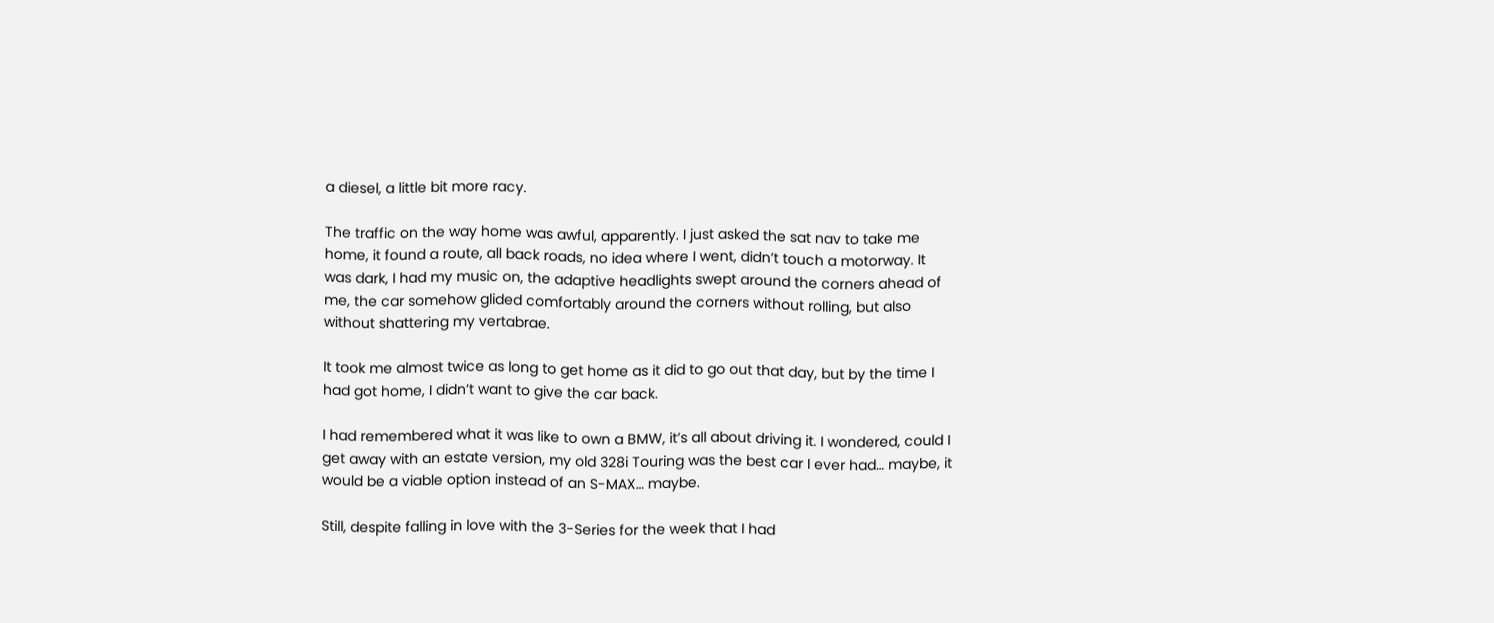a diesel, a little bit more racy.

The traffic on the way home was awful, apparently. I just asked the sat nav to take me home, it found a route, all back roads, no idea where I went, didn’t touch a motorway. It was dark, I had my music on, the adaptive headlights swept around the corners ahead of me, the car somehow glided comfortably around the corners without rolling, but also without shattering my vertabrae.

It took me almost twice as long to get home as it did to go out that day, but by the time I had got home, I didn’t want to give the car back.

I had remembered what it was like to own a BMW, it’s all about driving it. I wondered, could I get away with an estate version, my old 328i Touring was the best car I ever had… maybe, it would be a viable option instead of an S-MAX… maybe.

Still, despite falling in love with the 3-Series for the week that I had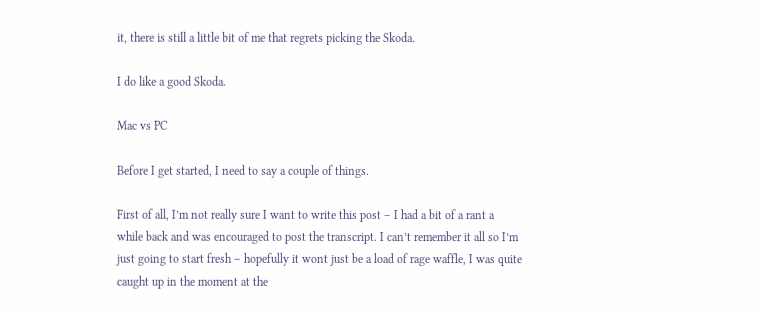it, there is still a little bit of me that regrets picking the Skoda.

I do like a good Skoda.

Mac vs PC

Before I get started, I need to say a couple of things.

First of all, I’m not really sure I want to write this post – I had a bit of a rant a while back and was encouraged to post the transcript. I can’t remember it all so I’m just going to start fresh – hopefully it wont just be a load of rage waffle, I was quite caught up in the moment at the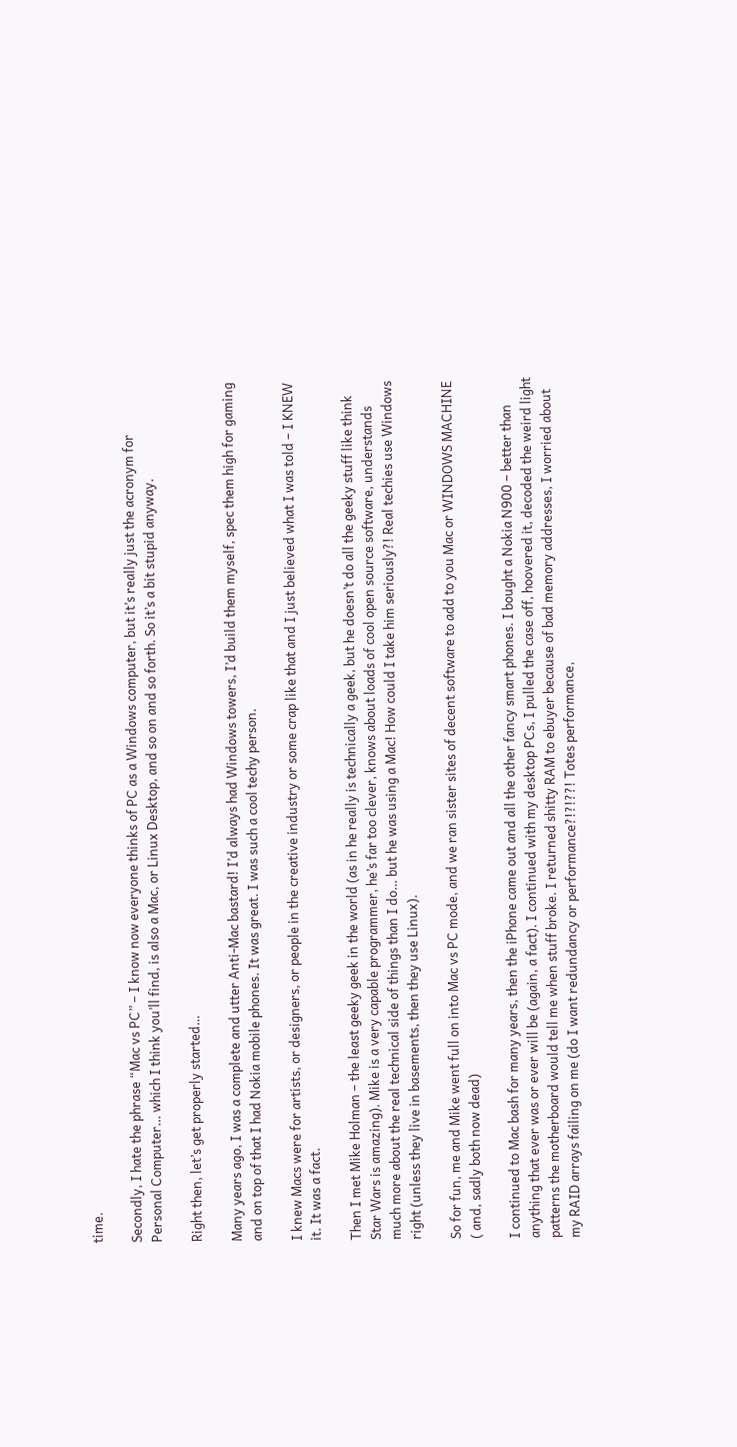time.

Secondly, I hate the phrase “Mac vs PC” – I know now everyone thinks of PC as a Windows computer, but it’s really just the acronym for Personal Computer… which I think you’ll find, is also a Mac, or Linux Desktop, and so on and so forth. So it’s a bit stupid anyway.

Right then, let’s get properly started…

Many years ago, I was a complete and utter Anti-Mac bastard! I’d always had Windows towers, I’d build them myself, spec them high for gaming and on top of that I had Nokia mobile phones. It was great. I was such a cool techy person.

I knew Macs were for artists, or designers, or people in the creative industry or some crap like that and I just believed what I was told – I KNEW it. It was a fact.

Then I met Mike Holman – the least geeky geek in the world (as in he really is technically a geek, but he doesn’t do all the geeky stuff like think Star Wars is amazing). Mike is a very capable programmer, he’s far too clever, knows about loads of cool open source software, understands much more about the real technical side of things than I do… but he was using a Mac! How could I take him seriously?! Real techies use Windows right (unless they live in basements, then they use Linux).

So for fun, me and Mike went full on into Mac vs PC mode, and we ran sister sites of decent software to add to you Mac or WINDOWS MACHINE ( and, sadly both now dead)

I continued to Mac bash for many years, then the iPhone came out and all the other fancy smart phones. I bought a Nokia N900 – better than anything that ever was or ever will be (again, a fact). I continued with my desktop PCs, I pulled the case off, hoovered it, decoded the weird light patterns the motherboard would tell me when stuff broke. I returned shitty RAM to ebuyer because of bad memory addresses, I worried about my RAID arrays failing on me (do I want redundancy or performance?!?!??! Totes performance,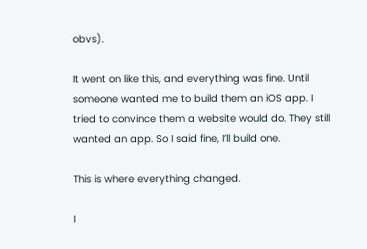obvs).

It went on like this, and everything was fine. Until someone wanted me to build them an iOS app. I tried to convince them a website would do. They still wanted an app. So I said fine, I’ll build one.

This is where everything changed.

I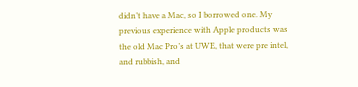didn’t have a Mac, so I borrowed one. My previous experience with Apple products was the old Mac Pro’s at UWE, that were pre intel, and rubbish, and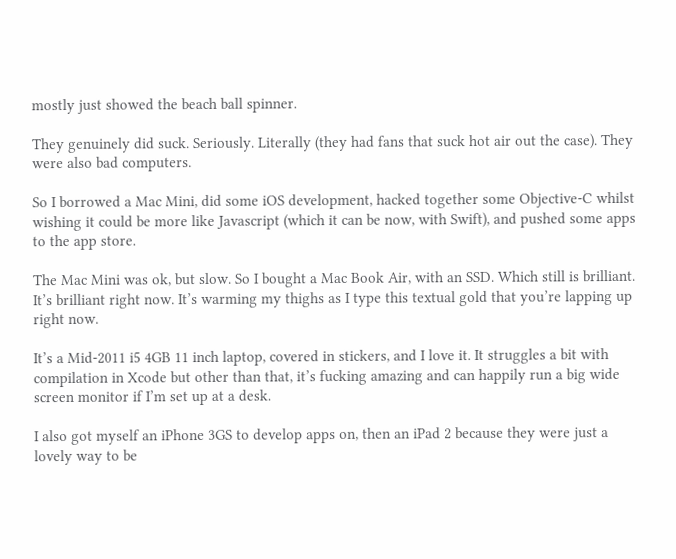mostly just showed the beach ball spinner.

They genuinely did suck. Seriously. Literally (they had fans that suck hot air out the case). They were also bad computers.

So I borrowed a Mac Mini, did some iOS development, hacked together some Objective-C whilst wishing it could be more like Javascript (which it can be now, with Swift), and pushed some apps to the app store.

The Mac Mini was ok, but slow. So I bought a Mac Book Air, with an SSD. Which still is brilliant. It’s brilliant right now. It’s warming my thighs as I type this textual gold that you’re lapping up right now.

It’s a Mid-2011 i5 4GB 11 inch laptop, covered in stickers, and I love it. It struggles a bit with compilation in Xcode but other than that, it’s fucking amazing and can happily run a big wide screen monitor if I’m set up at a desk.

I also got myself an iPhone 3GS to develop apps on, then an iPad 2 because they were just a lovely way to be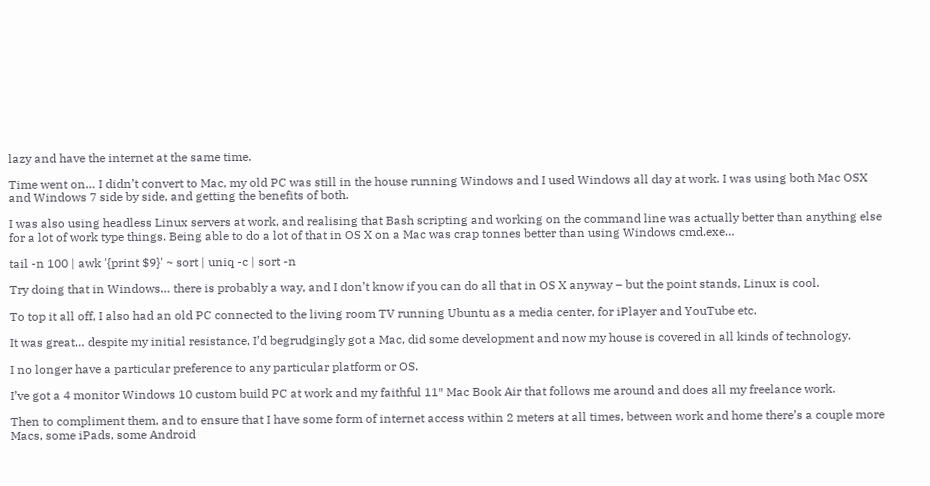lazy and have the internet at the same time.

Time went on… I didn’t convert to Mac, my old PC was still in the house running Windows and I used Windows all day at work. I was using both Mac OSX and Windows 7 side by side, and getting the benefits of both.

I was also using headless Linux servers at work, and realising that Bash scripting and working on the command line was actually better than anything else for a lot of work type things. Being able to do a lot of that in OS X on a Mac was crap tonnes better than using Windows cmd.exe…

tail -n 100 | awk '{print $9}' ~ sort | uniq -c | sort -n

Try doing that in Windows… there is probably a way, and I don’t know if you can do all that in OS X anyway – but the point stands, Linux is cool.

To top it all off, I also had an old PC connected to the living room TV running Ubuntu as a media center, for iPlayer and YouTube etc.

It was great… despite my initial resistance, I’d begrudgingly got a Mac, did some development and now my house is covered in all kinds of technology.

I no longer have a particular preference to any particular platform or OS.

I’ve got a 4 monitor Windows 10 custom build PC at work and my faithful 11″ Mac Book Air that follows me around and does all my freelance work.

Then to compliment them, and to ensure that I have some form of internet access within 2 meters at all times, between work and home there’s a couple more Macs, some iPads, some Android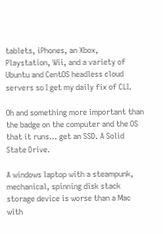tablets, iPhones, an Xbox, Playstation, Wii, and a variety of Ubuntu and CentOS headless cloud servers so I get my daily fix of CLI.

Oh and something more important than the badge on the computer and the OS that it runs… get an SSD. A Solid State Drive.

A windows laptop with a steampunk, mechanical, spinning disk stack storage device is worse than a Mac with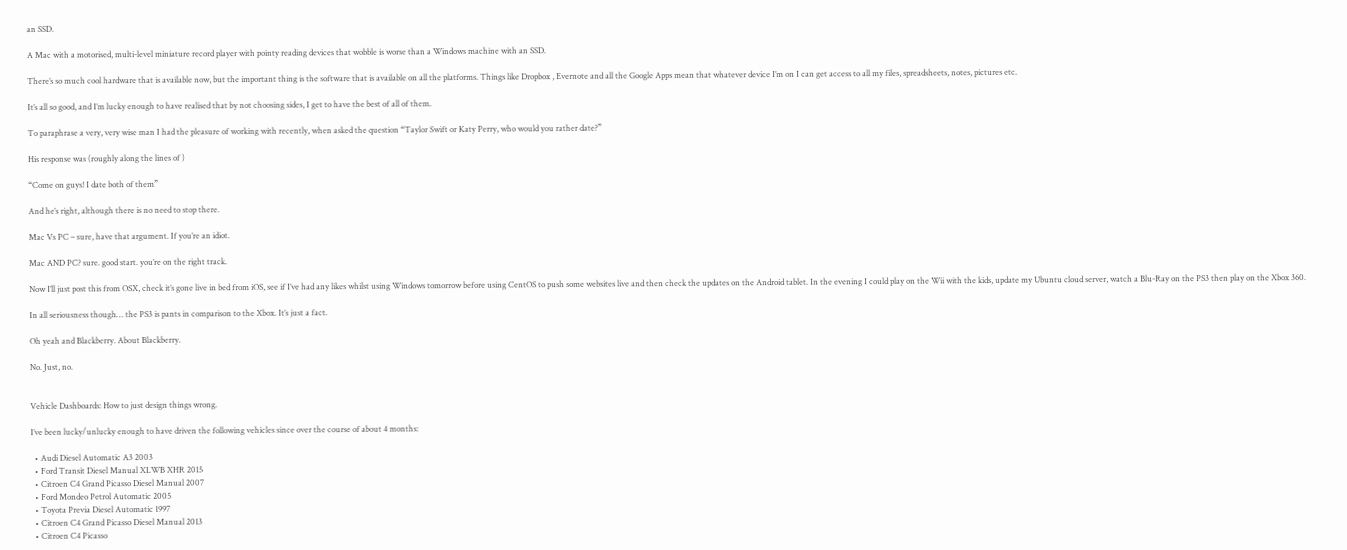an SSD.

A Mac with a motorised, multi-level miniature record player with pointy reading devices that wobble is worse than a Windows machine with an SSD.

There’s so much cool hardware that is available now, but the important thing is the software that is available on all the platforms. Things like Dropbox , Evernote and all the Google Apps mean that whatever device I’m on I can get access to all my files, spreadsheets, notes, pictures etc.

It’s all so good, and I’m lucky enough to have realised that by not choosing sides, I get to have the best of all of them.

To paraphrase a very, very wise man I had the pleasure of working with recently, when asked the question “Taylor Swift or Katy Perry, who would you rather date?”

His response was (roughly along the lines of )

“Come on guys! I date both of them”

And he’s right, although there is no need to stop there.

Mac Vs PC – sure, have that argument. If you’re an idiot.

Mac AND PC? sure. good start. you’re on the right track.

Now I’ll just post this from OSX, check it’s gone live in bed from iOS, see if I’ve had any likes whilst using Windows tomorrow before using CentOS to push some websites live and then check the updates on the Android tablet. In the evening I could play on the Wii with the kids, update my Ubuntu cloud server, watch a Blu-Ray on the PS3 then play on the Xbox 360.

In all seriousness though… the PS3 is pants in comparison to the Xbox. It’s just a fact.

Oh yeah and Blackberry. About Blackberry.

No. Just, no.


Vehicle Dashboards: How to just design things wrong.

I’ve been lucky/unlucky enough to have driven the following vehicles since over the course of about 4 months:

  • Audi Diesel Automatic A3 2003
  • Ford Transit Diesel Manual XLWB XHR 2015
  • Citroen C4 Grand Picasso Diesel Manual 2007
  • Ford Mondeo Petrol Automatic 2005
  • Toyota Previa Diesel Automatic 1997
  • Citroen C4 Grand Picasso Diesel Manual 2013
  • Citroen C4 Picasso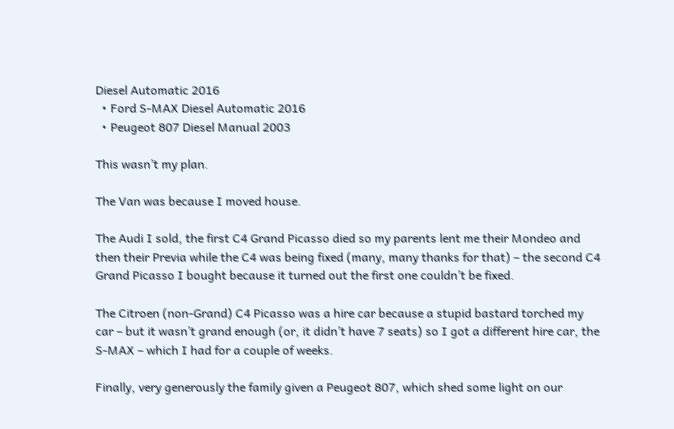Diesel Automatic 2016
  • Ford S-MAX Diesel Automatic 2016
  • Peugeot 807 Diesel Manual 2003

This wasn’t my plan.

The Van was because I moved house.

The Audi I sold, the first C4 Grand Picasso died so my parents lent me their Mondeo and then their Previa while the C4 was being fixed (many, many thanks for that) – the second C4 Grand Picasso I bought because it turned out the first one couldn’t be fixed.

The Citroen (non-Grand) C4 Picasso was a hire car because a stupid bastard torched my car – but it wasn’t grand enough (or, it didn’t have 7 seats) so I got a different hire car, the S-MAX – which I had for a couple of weeks.

Finally, very generously the family given a Peugeot 807, which shed some light on our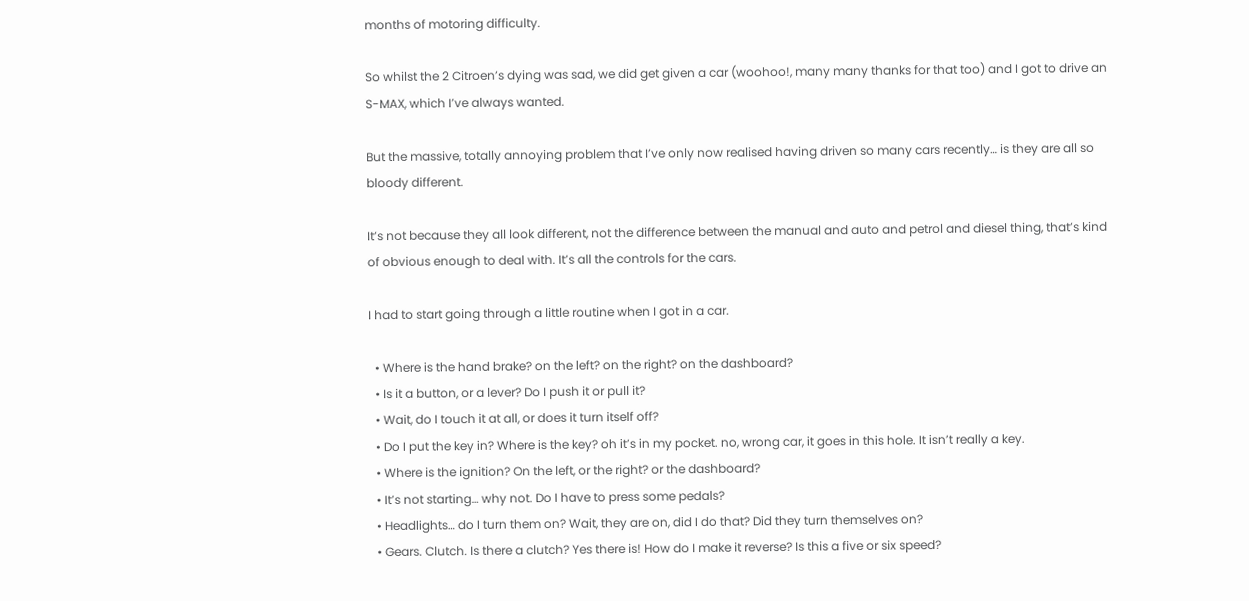months of motoring difficulty.

So whilst the 2 Citroen’s dying was sad, we did get given a car (woohoo!, many many thanks for that too) and I got to drive an S-MAX, which I’ve always wanted.

But the massive, totally annoying problem that I’ve only now realised having driven so many cars recently… is they are all so bloody different.

It’s not because they all look different, not the difference between the manual and auto and petrol and diesel thing, that’s kind of obvious enough to deal with. It’s all the controls for the cars.

I had to start going through a little routine when I got in a car.

  • Where is the hand brake? on the left? on the right? on the dashboard?
  • Is it a button, or a lever? Do I push it or pull it?
  • Wait, do I touch it at all, or does it turn itself off?
  • Do I put the key in? Where is the key? oh it’s in my pocket. no, wrong car, it goes in this hole. It isn’t really a key.
  • Where is the ignition? On the left, or the right? or the dashboard?
  • It’s not starting… why not. Do I have to press some pedals?
  • Headlights… do I turn them on? Wait, they are on, did I do that? Did they turn themselves on?
  • Gears. Clutch. Is there a clutch? Yes there is! How do I make it reverse? Is this a five or six speed?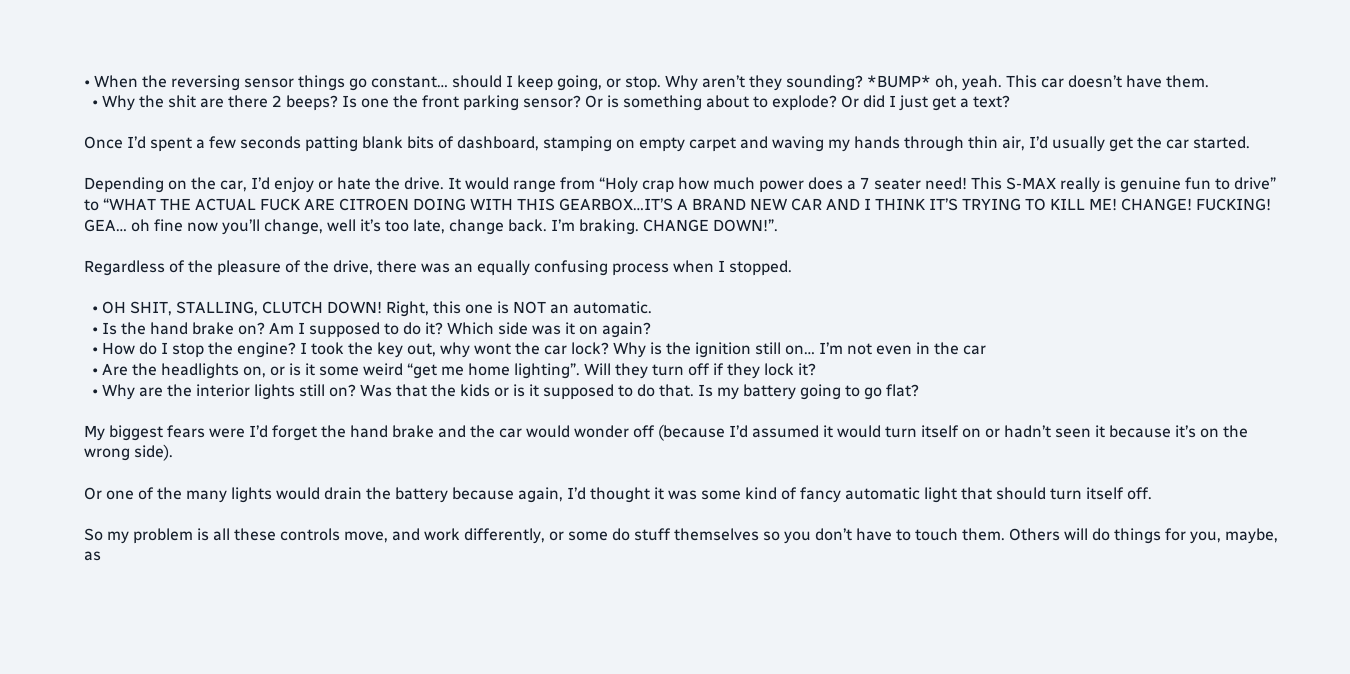• When the reversing sensor things go constant… should I keep going, or stop. Why aren’t they sounding? *BUMP* oh, yeah. This car doesn’t have them.
  • Why the shit are there 2 beeps? Is one the front parking sensor? Or is something about to explode? Or did I just get a text?

Once I’d spent a few seconds patting blank bits of dashboard, stamping on empty carpet and waving my hands through thin air, I’d usually get the car started.

Depending on the car, I’d enjoy or hate the drive. It would range from “Holy crap how much power does a 7 seater need! This S-MAX really is genuine fun to drive” to “WHAT THE ACTUAL FUCK ARE CITROEN DOING WITH THIS GEARBOX…IT’S A BRAND NEW CAR AND I THINK IT’S TRYING TO KILL ME! CHANGE! FUCKING! GEA… oh fine now you’ll change, well it’s too late, change back. I’m braking. CHANGE DOWN!”.

Regardless of the pleasure of the drive, there was an equally confusing process when I stopped.

  • OH SHIT, STALLING, CLUTCH DOWN! Right, this one is NOT an automatic.
  • Is the hand brake on? Am I supposed to do it? Which side was it on again?
  • How do I stop the engine? I took the key out, why wont the car lock? Why is the ignition still on… I’m not even in the car
  • Are the headlights on, or is it some weird “get me home lighting”. Will they turn off if they lock it?
  • Why are the interior lights still on? Was that the kids or is it supposed to do that. Is my battery going to go flat?

My biggest fears were I’d forget the hand brake and the car would wonder off (because I’d assumed it would turn itself on or hadn’t seen it because it’s on the wrong side).

Or one of the many lights would drain the battery because again, I’d thought it was some kind of fancy automatic light that should turn itself off.

So my problem is all these controls move, and work differently, or some do stuff themselves so you don’t have to touch them. Others will do things for you, maybe, as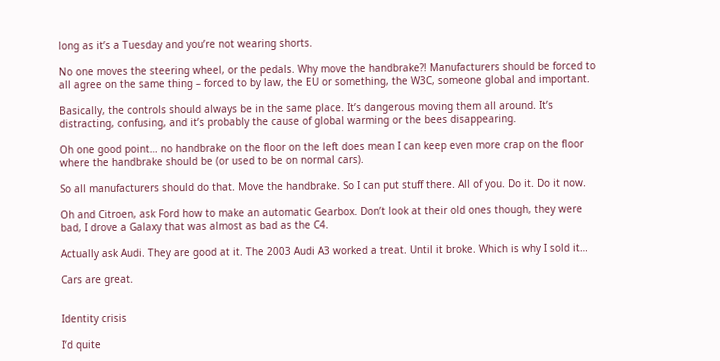long as it’s a Tuesday and you’re not wearing shorts.

No one moves the steering wheel, or the pedals. Why move the handbrake?! Manufacturers should be forced to all agree on the same thing – forced to by law, the EU or something, the W3C, someone global and important.

Basically, the controls should always be in the same place. It’s dangerous moving them all around. It’s distracting, confusing, and it’s probably the cause of global warming or the bees disappearing.

Oh one good point… no handbrake on the floor on the left does mean I can keep even more crap on the floor where the handbrake should be (or used to be on normal cars).

So all manufacturers should do that. Move the handbrake. So I can put stuff there. All of you. Do it. Do it now.

Oh and Citroen, ask Ford how to make an automatic Gearbox. Don’t look at their old ones though, they were bad, I drove a Galaxy that was almost as bad as the C4.

Actually ask Audi. They are good at it. The 2003 Audi A3 worked a treat. Until it broke. Which is why I sold it…

Cars are great.


Identity crisis

I’d quite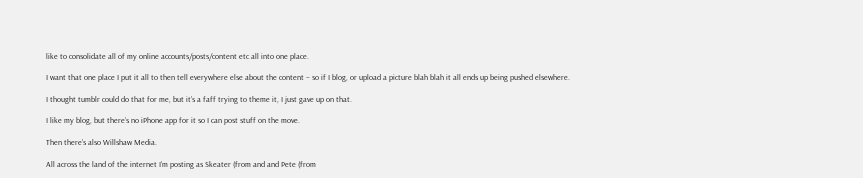like to consolidate all of my online accounts/posts/content etc all into one place.

I want that one place I put it all to then tell everywhere else about the content – so if I blog, or upload a picture blah blah it all ends up being pushed elsewhere.

I thought tumblr could do that for me, but it’s a faff trying to theme it, I just gave up on that.

I like my blog, but there’s no iPhone app for it so I can post stuff on the move.

Then there’s also Willshaw Media.

All across the land of the internet I’m posting as Skeater (from and and Pete (from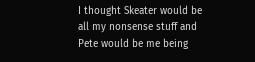I thought Skeater would be all my nonsense stuff and Pete would be me being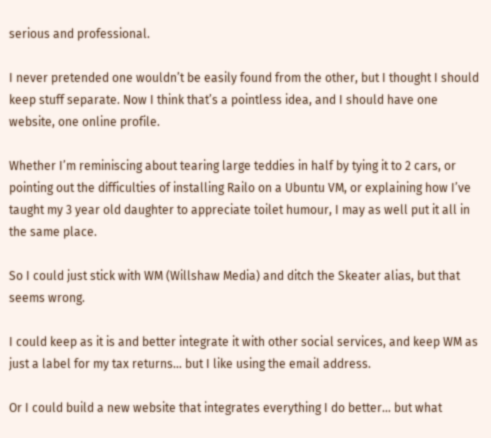serious and professional.

I never pretended one wouldn’t be easily found from the other, but I thought I should keep stuff separate. Now I think that’s a pointless idea, and I should have one website, one online profile.

Whether I’m reminiscing about tearing large teddies in half by tying it to 2 cars, or pointing out the difficulties of installing Railo on a Ubuntu VM, or explaining how I’ve taught my 3 year old daughter to appreciate toilet humour, I may as well put it all in the same place.

So I could just stick with WM (Willshaw Media) and ditch the Skeater alias, but that seems wrong.

I could keep as it is and better integrate it with other social services, and keep WM as just a label for my tax returns… but I like using the email address.

Or I could build a new website that integrates everything I do better… but what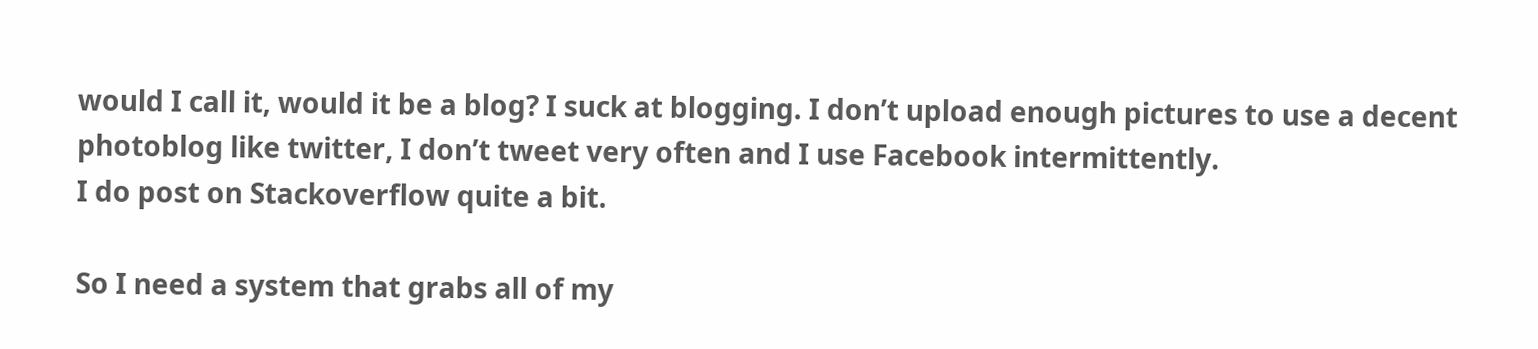would I call it, would it be a blog? I suck at blogging. I don’t upload enough pictures to use a decent photoblog like twitter, I don’t tweet very often and I use Facebook intermittently.
I do post on Stackoverflow quite a bit.

So I need a system that grabs all of my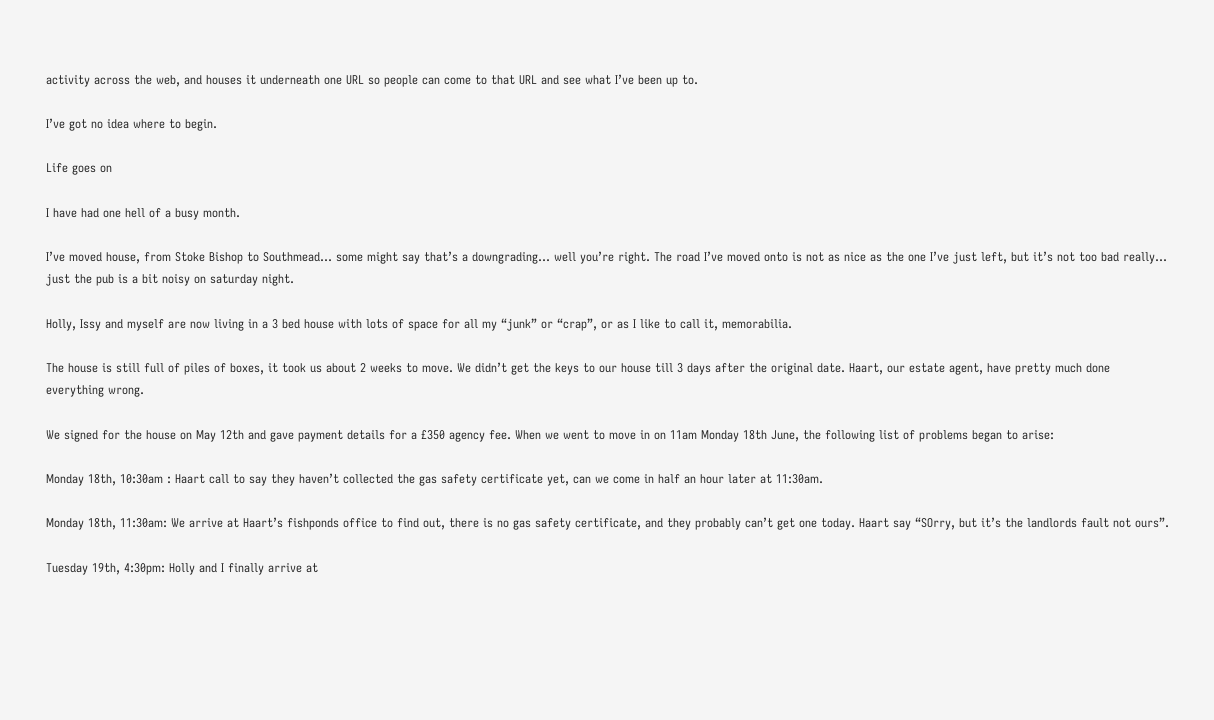activity across the web, and houses it underneath one URL so people can come to that URL and see what I’ve been up to.

I’ve got no idea where to begin.

Life goes on

I have had one hell of a busy month.

I’ve moved house, from Stoke Bishop to Southmead… some might say that’s a downgrading… well you’re right. The road I’ve moved onto is not as nice as the one I’ve just left, but it’s not too bad really… just the pub is a bit noisy on saturday night.

Holly, Issy and myself are now living in a 3 bed house with lots of space for all my “junk” or “crap”, or as I like to call it, memorabilia.

The house is still full of piles of boxes, it took us about 2 weeks to move. We didn’t get the keys to our house till 3 days after the original date. Haart, our estate agent, have pretty much done everything wrong.

We signed for the house on May 12th and gave payment details for a £350 agency fee. When we went to move in on 11am Monday 18th June, the following list of problems began to arise:

Monday 18th, 10:30am : Haart call to say they haven’t collected the gas safety certificate yet, can we come in half an hour later at 11:30am.

Monday 18th, 11:30am: We arrive at Haart’s fishponds office to find out, there is no gas safety certificate, and they probably can’t get one today. Haart say “SOrry, but it’s the landlords fault not ours”.

Tuesday 19th, 4:30pm: Holly and I finally arrive at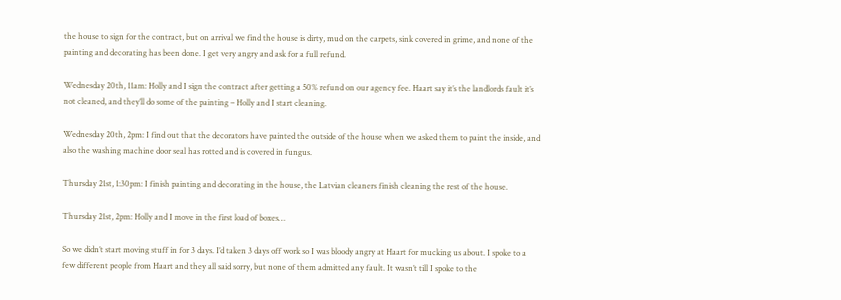the house to sign for the contract, but on arrival we find the house is dirty, mud on the carpets, sink covered in grime, and none of the painting and decorating has been done. I get very angry and ask for a full refund.

Wednesday 20th, 11am: Holly and I sign the contract after getting a 50% refund on our agency fee. Haart say it’s the landlords fault it’s not cleaned, and they’ll do some of the painting – Holly and I start cleaning.

Wednesday 20th, 2pm: I find out that the decorators have painted the outside of the house when we asked them to paint the inside, and also the washing machine door seal has rotted and is covered in fungus.

Thursday 21st, 1:30pm: I finish painting and decorating in the house, the Latvian cleaners finish cleaning the rest of the house.

Thursday 21st, 2pm: Holly and I move in the first load of boxes…

So we didn’t start moving stuff in for 3 days. I’d taken 3 days off work so I was bloody angry at Haart for mucking us about. I spoke to a few different people from Haart and they all said sorry, but none of them admitted any fault. It wasn’t till I spoke to the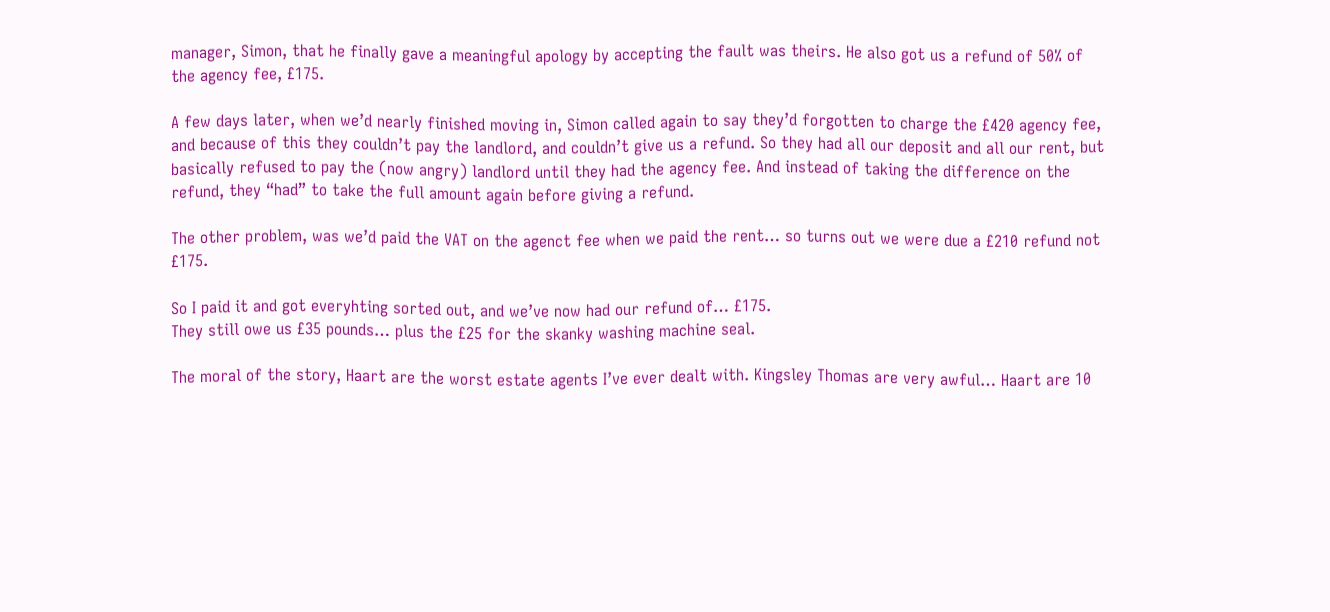manager, Simon, that he finally gave a meaningful apology by accepting the fault was theirs. He also got us a refund of 50% of the agency fee, £175.

A few days later, when we’d nearly finished moving in, Simon called again to say they’d forgotten to charge the £420 agency fee, and because of this they couldn’t pay the landlord, and couldn’t give us a refund. So they had all our deposit and all our rent, but basically refused to pay the (now angry) landlord until they had the agency fee. And instead of taking the difference on the refund, they “had” to take the full amount again before giving a refund.

The other problem, was we’d paid the VAT on the agenct fee when we paid the rent… so turns out we were due a £210 refund not £175.

So I paid it and got everyhting sorted out, and we’ve now had our refund of… £175.
They still owe us £35 pounds… plus the £25 for the skanky washing machine seal.

The moral of the story, Haart are the worst estate agents I’ve ever dealt with. Kingsley Thomas are very awful… Haart are 10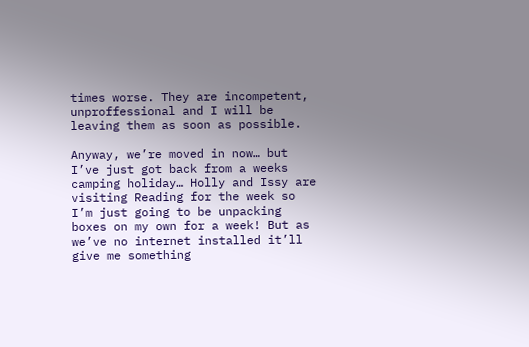times worse. They are incompetent, unproffessional and I will be leaving them as soon as possible.

Anyway, we’re moved in now… but I’ve just got back from a weeks camping holiday… Holly and Issy are visiting Reading for the week so I’m just going to be unpacking boxes on my own for a week! But as we’ve no internet installed it’ll give me something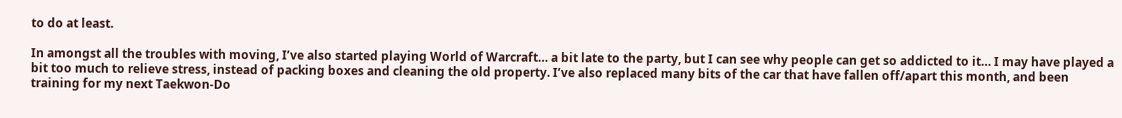to do at least.

In amongst all the troubles with moving, I’ve also started playing World of Warcraft… a bit late to the party, but I can see why people can get so addicted to it… I may have played a bit too much to relieve stress, instead of packing boxes and cleaning the old property. I’ve also replaced many bits of the car that have fallen off/apart this month, and been training for my next Taekwon-Do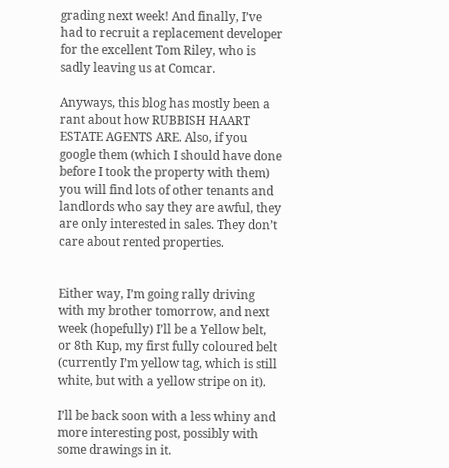grading next week! And finally, I’ve had to recruit a replacement developer for the excellent Tom Riley, who is sadly leaving us at Comcar.

Anyways, this blog has mostly been a rant about how RUBBISH HAART ESTATE AGENTS ARE. Also, if you google them (which I should have done before I took the property with them) you will find lots of other tenants and landlords who say they are awful, they are only interested in sales. They don’t care about rented properties.


Either way, I’m going rally driving with my brother tomorrow, and next week (hopefully) I’ll be a Yellow belt, or 8th Kup, my first fully coloured belt (currently I’m yellow tag, which is still white, but with a yellow stripe on it).

I’ll be back soon with a less whiny and more interesting post, possibly with some drawings in it.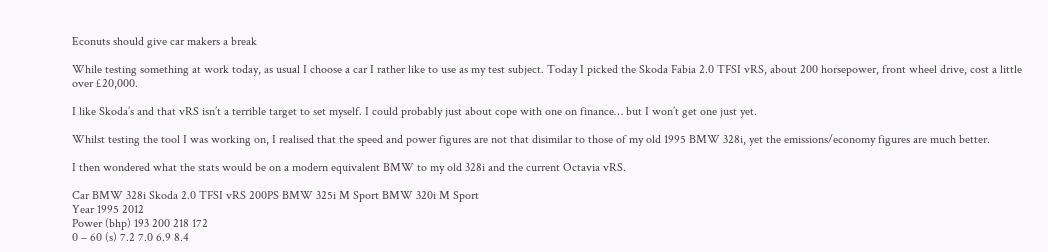Econuts should give car makers a break

While testing something at work today, as usual I choose a car I rather like to use as my test subject. Today I picked the Skoda Fabia 2.0 TFSI vRS, about 200 horsepower, front wheel drive, cost a little over £20,000.

I like Skoda’s and that vRS isn’t a terrible target to set myself. I could probably just about cope with one on finance… but I won’t get one just yet.

Whilst testing the tool I was working on, I realised that the speed and power figures are not that disimilar to those of my old 1995 BMW 328i, yet the emissions/economy figures are much better.

I then wondered what the stats would be on a modern equivalent BMW to my old 328i and the current Octavia vRS.

Car BMW 328i Skoda 2.0 TFSI vRS 200PS BMW 325i M Sport BMW 320i M Sport
Year 1995 2012
Power (bhp) 193 200 218 172
0 – 60 (s) 7.2 7.0 6.9 8.4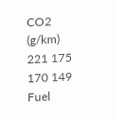CO2 (g/km) 221 175 170 149
Fuel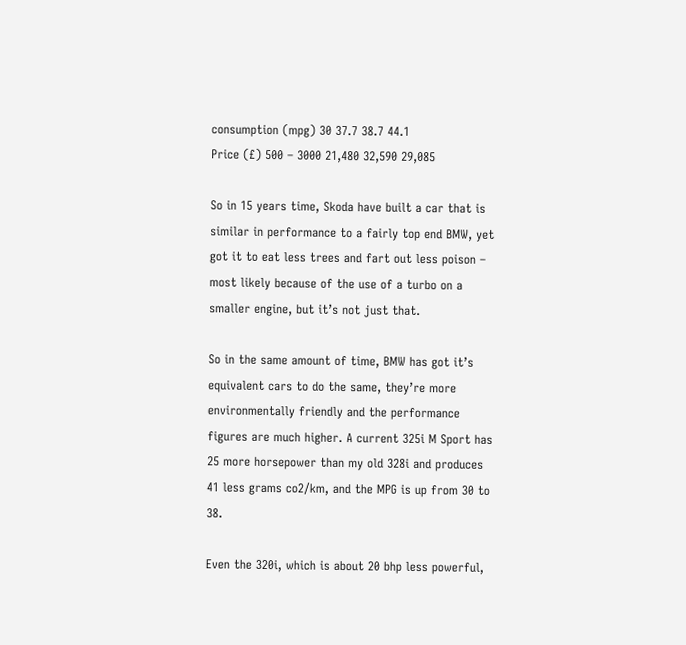consumption (mpg) 30 37.7 38.7 44.1
Price (£) 500 – 3000 21,480 32,590 29,085

So in 15 years time, Skoda have built a car that is similar in performance to a fairly top end BMW, yet got it to eat less trees and fart out less poison – most likely because of the use of a turbo on a smaller engine, but it’s not just that.

So in the same amount of time, BMW has got it’s equivalent cars to do the same, they’re more environmentally friendly and the performance figures are much higher. A current 325i M Sport has 25 more horsepower than my old 328i and produces 41 less grams co2/km, and the MPG is up from 30 to 38.

Even the 320i, which is about 20 bhp less powerful,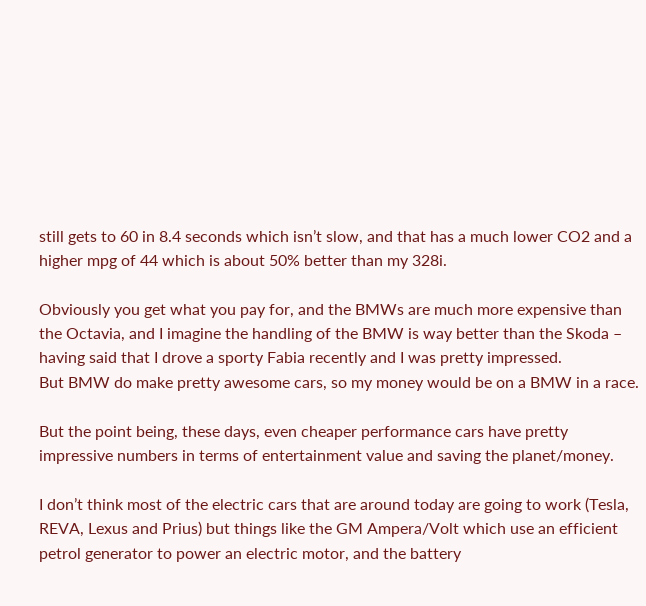still gets to 60 in 8.4 seconds which isn’t slow, and that has a much lower CO2 and a higher mpg of 44 which is about 50% better than my 328i.

Obviously you get what you pay for, and the BMWs are much more expensive than the Octavia, and I imagine the handling of the BMW is way better than the Skoda – having said that I drove a sporty Fabia recently and I was pretty impressed.
But BMW do make pretty awesome cars, so my money would be on a BMW in a race.

But the point being, these days, even cheaper performance cars have pretty impressive numbers in terms of entertainment value and saving the planet/money.

I don’t think most of the electric cars that are around today are going to work (Tesla, REVA, Lexus and Prius) but things like the GM Ampera/Volt which use an efficient petrol generator to power an electric motor, and the battery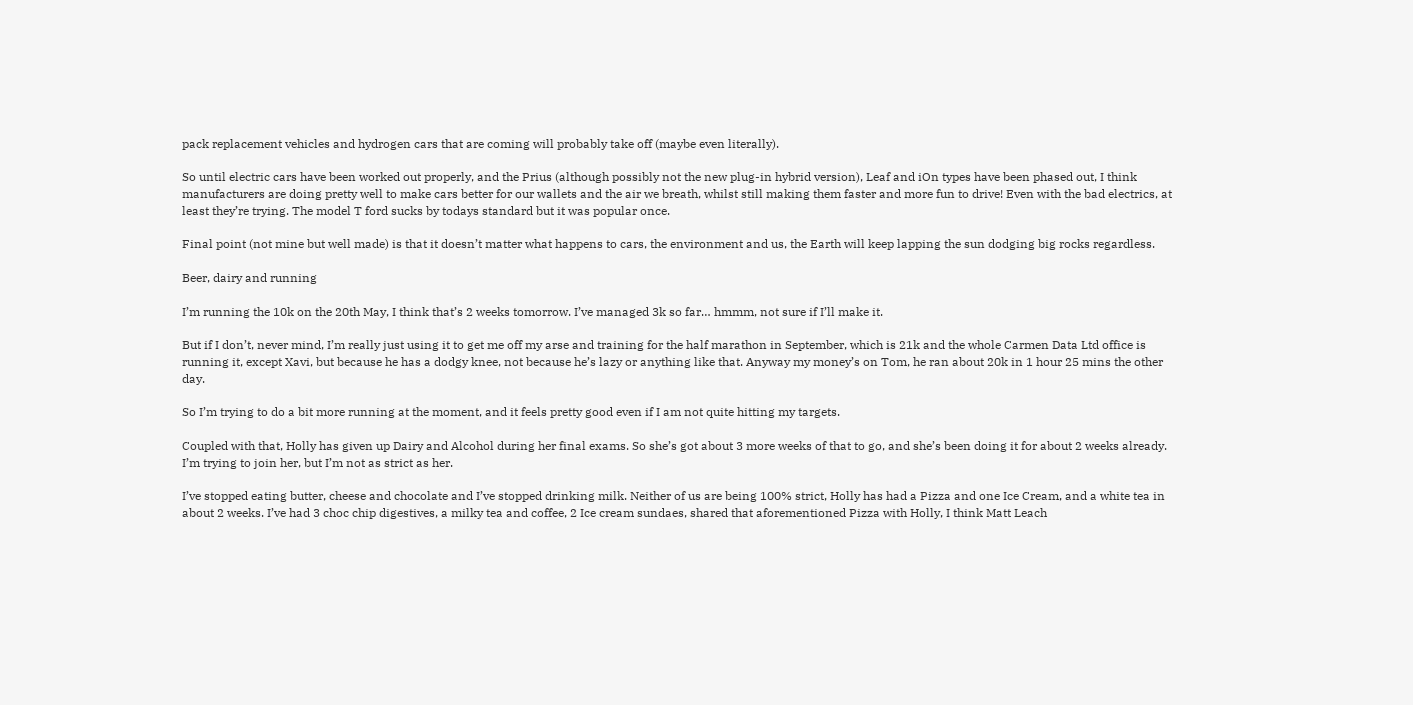pack replacement vehicles and hydrogen cars that are coming will probably take off (maybe even literally).

So until electric cars have been worked out properly, and the Prius (although possibly not the new plug-in hybrid version), Leaf and iOn types have been phased out, I think manufacturers are doing pretty well to make cars better for our wallets and the air we breath, whilst still making them faster and more fun to drive! Even with the bad electrics, at least they’re trying. The model T ford sucks by todays standard but it was popular once.

Final point (not mine but well made) is that it doesn’t matter what happens to cars, the environment and us, the Earth will keep lapping the sun dodging big rocks regardless.

Beer, dairy and running

I’m running the 10k on the 20th May, I think that’s 2 weeks tomorrow. I’ve managed 3k so far… hmmm, not sure if I’ll make it.

But if I don’t, never mind, I’m really just using it to get me off my arse and training for the half marathon in September, which is 21k and the whole Carmen Data Ltd office is running it, except Xavi, but because he has a dodgy knee, not because he’s lazy or anything like that. Anyway my money’s on Tom, he ran about 20k in 1 hour 25 mins the other day.

So I’m trying to do a bit more running at the moment, and it feels pretty good even if I am not quite hitting my targets.

Coupled with that, Holly has given up Dairy and Alcohol during her final exams. So she’s got about 3 more weeks of that to go, and she’s been doing it for about 2 weeks already. I’m trying to join her, but I’m not as strict as her.

I’ve stopped eating butter, cheese and chocolate and I’ve stopped drinking milk. Neither of us are being 100% strict, Holly has had a Pizza and one Ice Cream, and a white tea in about 2 weeks. I’ve had 3 choc chip digestives, a milky tea and coffee, 2 Ice cream sundaes, shared that aforementioned Pizza with Holly, I think Matt Leach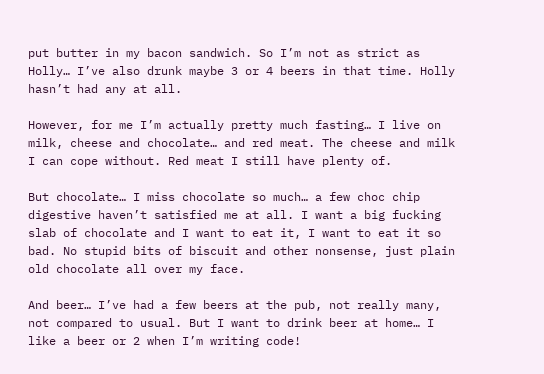put butter in my bacon sandwich. So I’m not as strict as Holly… I’ve also drunk maybe 3 or 4 beers in that time. Holly hasn’t had any at all.

However, for me I’m actually pretty much fasting… I live on milk, cheese and chocolate… and red meat. The cheese and milk I can cope without. Red meat I still have plenty of.

But chocolate… I miss chocolate so much… a few choc chip digestive haven’t satisfied me at all. I want a big fucking slab of chocolate and I want to eat it, I want to eat it so bad. No stupid bits of biscuit and other nonsense, just plain old chocolate all over my face.

And beer… I’ve had a few beers at the pub, not really many, not compared to usual. But I want to drink beer at home… I like a beer or 2 when I’m writing code!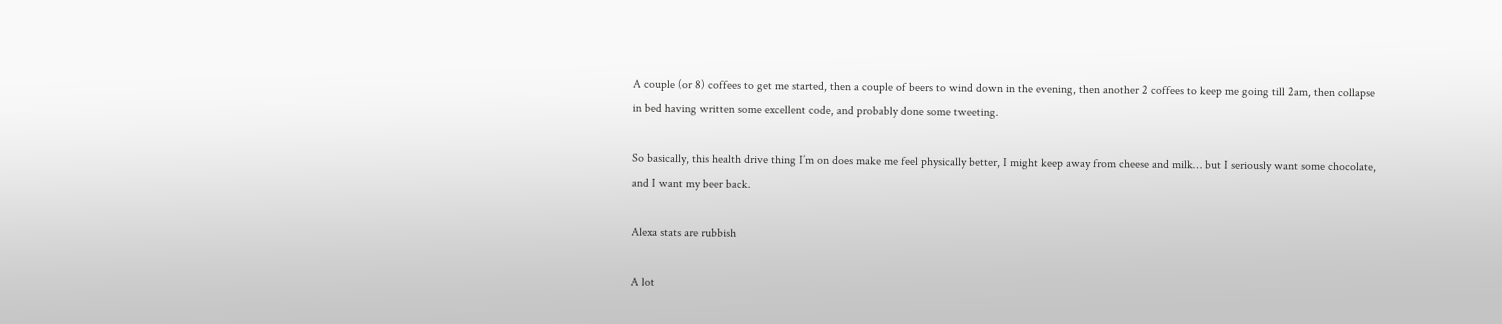A couple (or 8) coffees to get me started, then a couple of beers to wind down in the evening, then another 2 coffees to keep me going till 2am, then collapse in bed having written some excellent code, and probably done some tweeting.

So basically, this health drive thing I’m on does make me feel physically better, I might keep away from cheese and milk… but I seriously want some chocolate, and I want my beer back.

Alexa stats are rubbish

A lot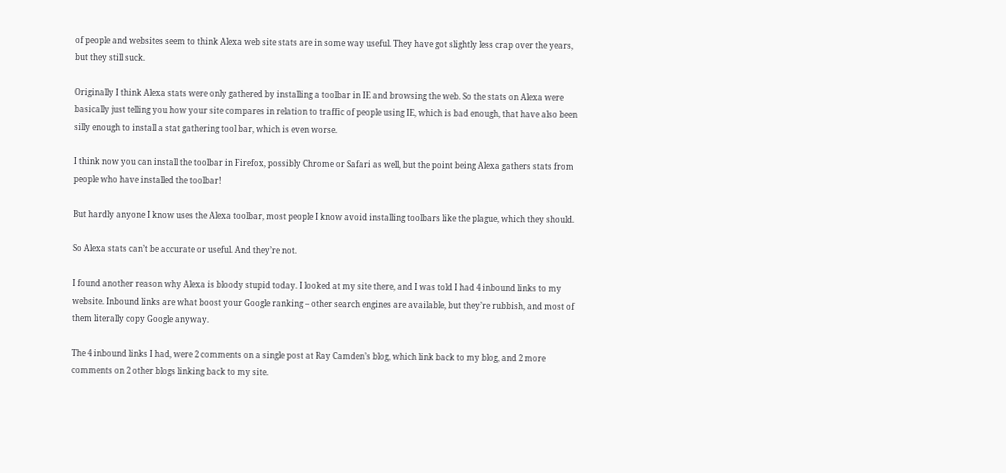of people and websites seem to think Alexa web site stats are in some way useful. They have got slightly less crap over the years, but they still suck.

Originally I think Alexa stats were only gathered by installing a toolbar in IE and browsing the web. So the stats on Alexa were basically just telling you how your site compares in relation to traffic of people using IE, which is bad enough, that have also been silly enough to install a stat gathering tool bar, which is even worse.

I think now you can install the toolbar in Firefox, possibly Chrome or Safari as well, but the point being Alexa gathers stats from people who have installed the toolbar!

But hardly anyone I know uses the Alexa toolbar, most people I know avoid installing toolbars like the plague, which they should.

So Alexa stats can’t be accurate or useful. And they’re not.

I found another reason why Alexa is bloody stupid today. I looked at my site there, and I was told I had 4 inbound links to my website. Inbound links are what boost your Google ranking – other search engines are available, but they’re rubbish, and most of them literally copy Google anyway.

The 4 inbound links I had, were 2 comments on a single post at Ray Camden’s blog, which link back to my blog, and 2 more comments on 2 other blogs linking back to my site.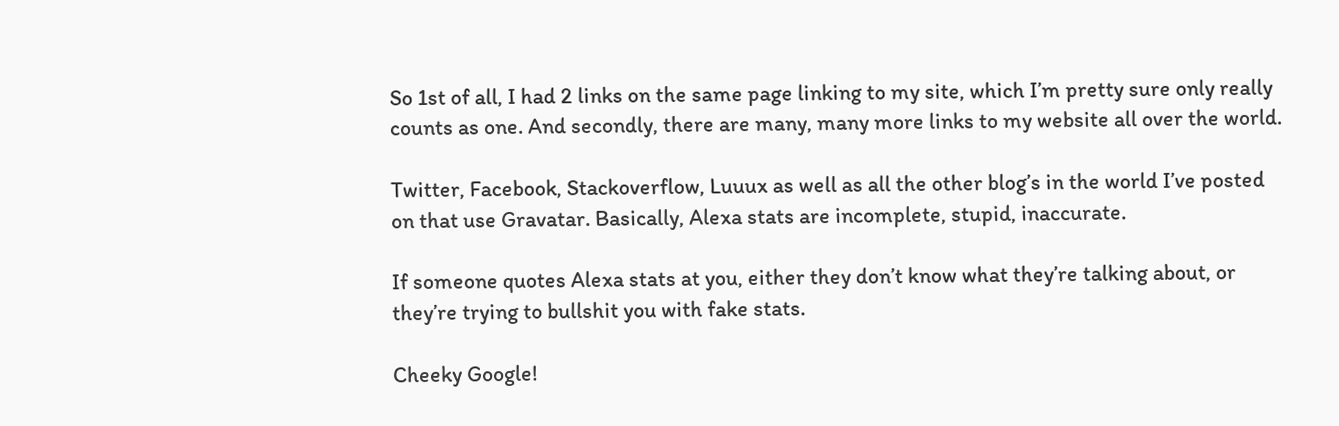So 1st of all, I had 2 links on the same page linking to my site, which I’m pretty sure only really counts as one. And secondly, there are many, many more links to my website all over the world.

Twitter, Facebook, Stackoverflow, Luuux as well as all the other blog’s in the world I’ve posted on that use Gravatar. Basically, Alexa stats are incomplete, stupid, inaccurate.

If someone quotes Alexa stats at you, either they don’t know what they’re talking about, or they’re trying to bullshit you with fake stats.

Cheeky Google!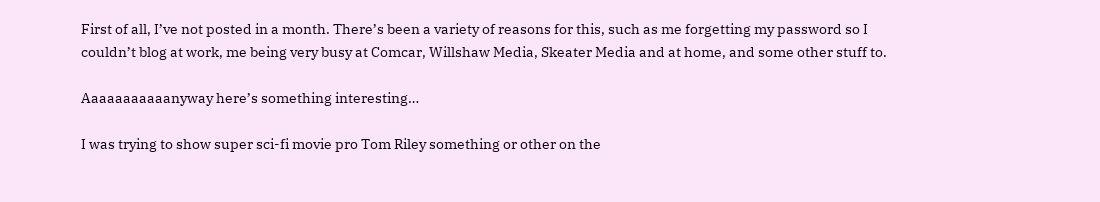First of all, I’ve not posted in a month. There’s been a variety of reasons for this, such as me forgetting my password so I couldn’t blog at work, me being very busy at Comcar, Willshaw Media, Skeater Media and at home, and some other stuff to.

Aaaaaaaaaaanyway here’s something interesting…

I was trying to show super sci-fi movie pro Tom Riley something or other on the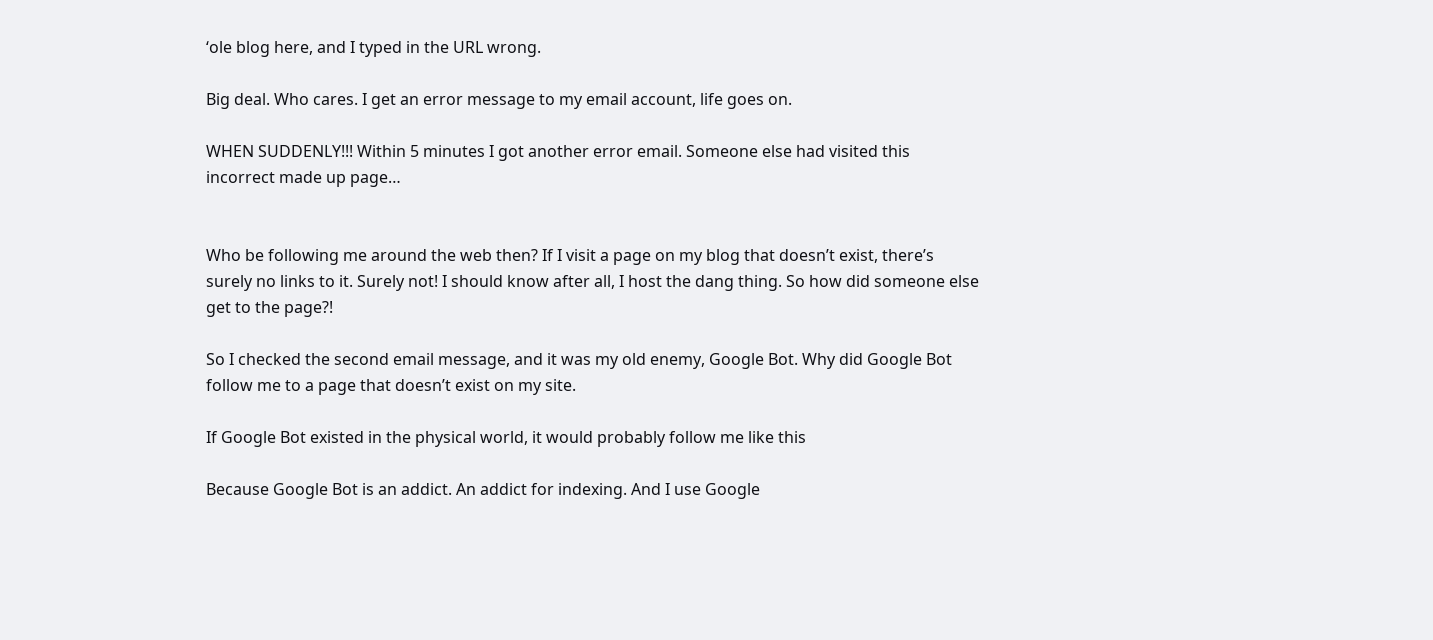‘ole blog here, and I typed in the URL wrong.

Big deal. Who cares. I get an error message to my email account, life goes on.

WHEN SUDDENLY!!! Within 5 minutes I got another error email. Someone else had visited this incorrect made up page…


Who be following me around the web then? If I visit a page on my blog that doesn’t exist, there’s surely no links to it. Surely not! I should know after all, I host the dang thing. So how did someone else get to the page?!

So I checked the second email message, and it was my old enemy, Google Bot. Why did Google Bot follow me to a page that doesn’t exist on my site.

If Google Bot existed in the physical world, it would probably follow me like this

Because Google Bot is an addict. An addict for indexing. And I use Google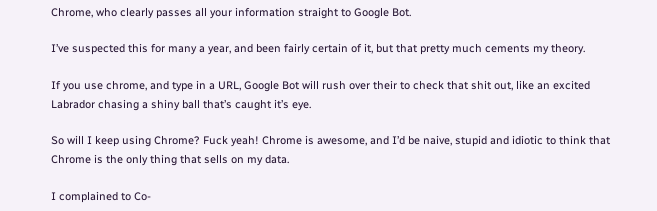Chrome, who clearly passes all your information straight to Google Bot.

I’ve suspected this for many a year, and been fairly certain of it, but that pretty much cements my theory.

If you use chrome, and type in a URL, Google Bot will rush over their to check that shit out, like an excited Labrador chasing a shiny ball that’s caught it’s eye.

So will I keep using Chrome? Fuck yeah! Chrome is awesome, and I’d be naive, stupid and idiotic to think that Chrome is the only thing that sells on my data.

I complained to Co-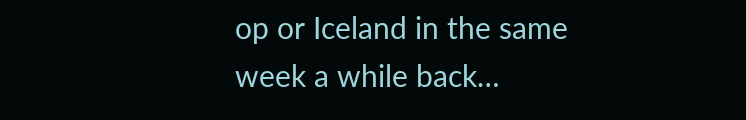op or Iceland in the same week a while back…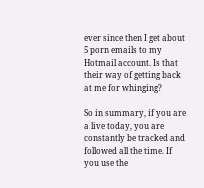ever since then I get about 5 porn emails to my Hotmail account. Is that their way of getting back at me for whinging?

So in summary, if you are a live today, you are constantly be tracked and followed all the time. If you use the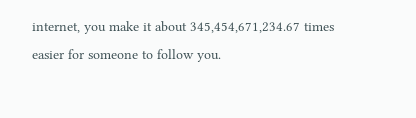internet, you make it about 345,454,671,234.67 times easier for someone to follow you.